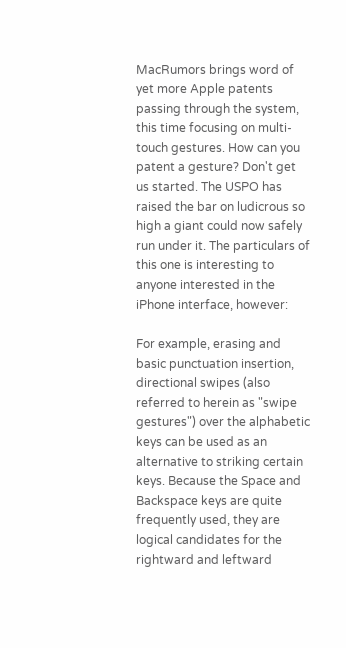MacRumors brings word of yet more Apple patents passing through the system, this time focusing on multi-touch gestures. How can you patent a gesture? Don't get us started. The USPO has raised the bar on ludicrous so high a giant could now safely run under it. The particulars of this one is interesting to anyone interested in the iPhone interface, however:

For example, erasing and basic punctuation insertion, directional swipes (also referred to herein as "swipe gestures") over the alphabetic keys can be used as an alternative to striking certain keys. Because the Space and Backspace keys are quite frequently used, they are logical candidates for the rightward and leftward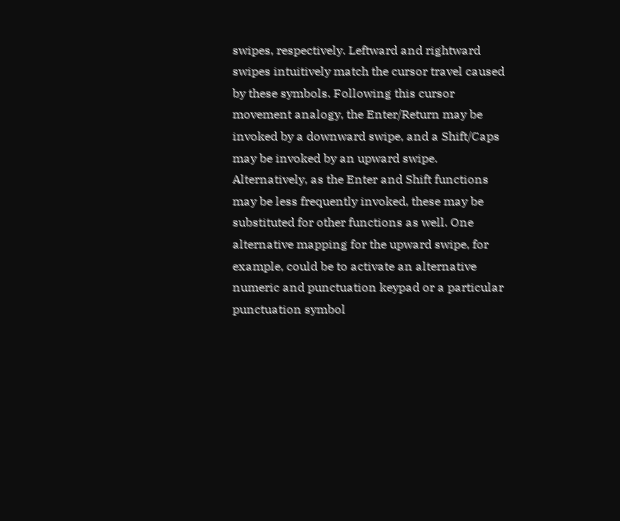swipes, respectively. Leftward and rightward swipes intuitively match the cursor travel caused by these symbols. Following this cursor movement analogy, the Enter/Return may be invoked by a downward swipe, and a Shift/Caps may be invoked by an upward swipe. Alternatively, as the Enter and Shift functions may be less frequently invoked, these may be substituted for other functions as well. One alternative mapping for the upward swipe, for example, could be to activate an alternative numeric and punctuation keypad or a particular punctuation symbol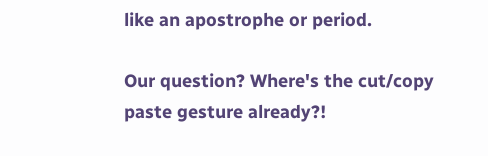like an apostrophe or period.

Our question? Where's the cut/copy paste gesture already?!